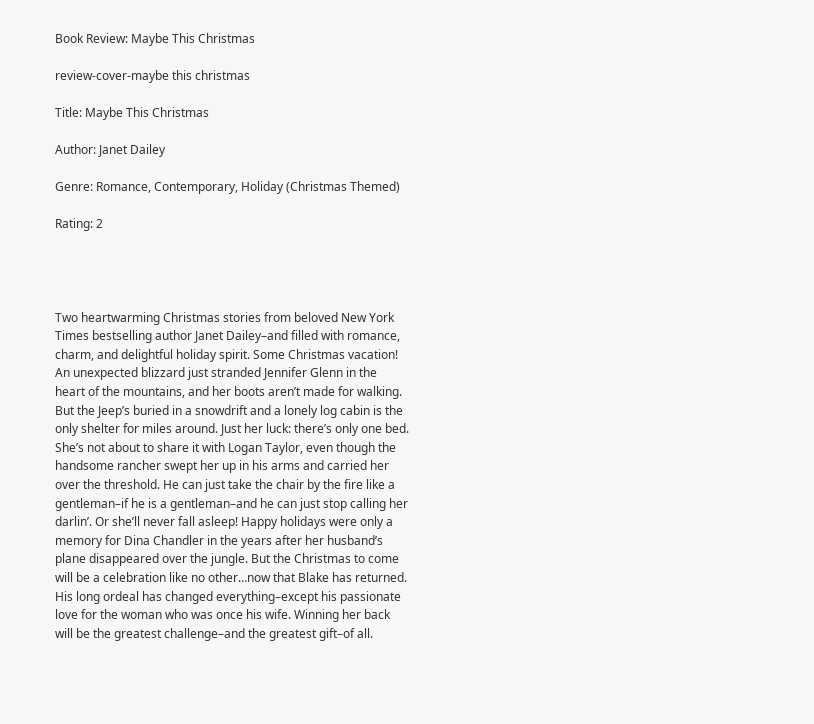Book Review: Maybe This Christmas

review-cover-maybe this christmas

Title: Maybe This Christmas

Author: Janet Dailey

Genre: Romance, Contemporary, Holiday (Christmas Themed)

Rating: 2




Two heartwarming Christmas stories from beloved New York Times bestselling author Janet Dailey–and filled with romance, charm, and delightful holiday spirit. Some Christmas vacation! An unexpected blizzard just stranded Jennifer Glenn in the heart of the mountains, and her boots aren’t made for walking. But the Jeep’s buried in a snowdrift and a lonely log cabin is the only shelter for miles around. Just her luck: there’s only one bed. She’s not about to share it with Logan Taylor, even though the handsome rancher swept her up in his arms and carried her over the threshold. He can just take the chair by the fire like a gentleman–if he is a gentleman–and he can just stop calling her darlin’. Or she’ll never fall asleep! Happy holidays were only a memory for Dina Chandler in the years after her husband’s plane disappeared over the jungle. But the Christmas to come will be a celebration like no other…now that Blake has returned. His long ordeal has changed everything–except his passionate love for the woman who was once his wife. Winning her back will be the greatest challenge–and the greatest gift–of all.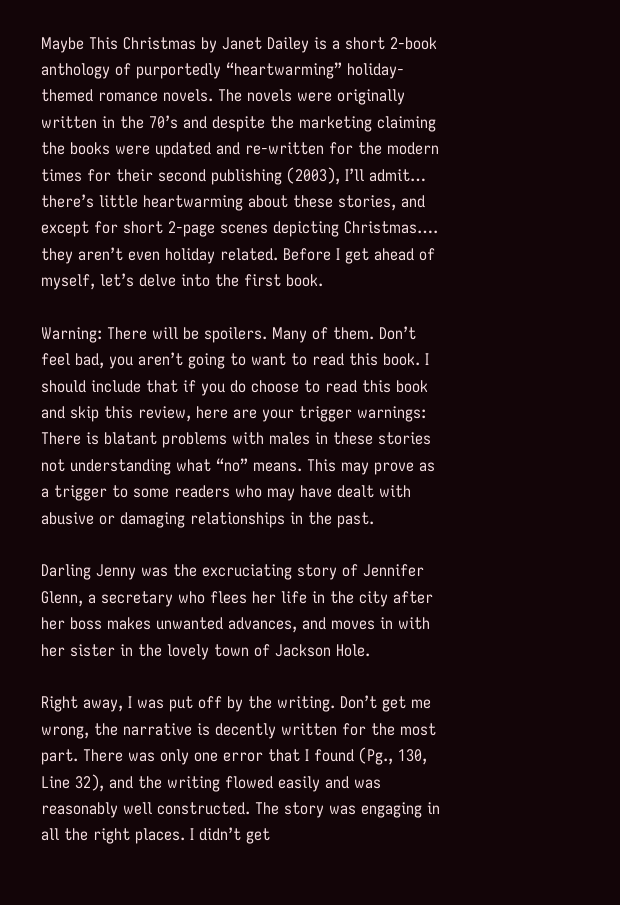Maybe This Christmas by Janet Dailey is a short 2-book anthology of purportedly “heartwarming” holiday-themed romance novels. The novels were originally written in the 70’s and despite the marketing claiming the books were updated and re-written for the modern times for their second publishing (2003), I’ll admit… there’s little heartwarming about these stories, and except for short 2-page scenes depicting Christmas…. they aren’t even holiday related. Before I get ahead of myself, let’s delve into the first book.

Warning: There will be spoilers. Many of them. Don’t feel bad, you aren’t going to want to read this book. I should include that if you do choose to read this book and skip this review, here are your trigger warnings: There is blatant problems with males in these stories not understanding what “no” means. This may prove as a trigger to some readers who may have dealt with abusive or damaging relationships in the past.

Darling Jenny was the excruciating story of Jennifer Glenn, a secretary who flees her life in the city after her boss makes unwanted advances, and moves in with her sister in the lovely town of Jackson Hole.

Right away, I was put off by the writing. Don’t get me wrong, the narrative is decently written for the most part. There was only one error that I found (Pg., 130, Line 32), and the writing flowed easily and was reasonably well constructed. The story was engaging in all the right places. I didn’t get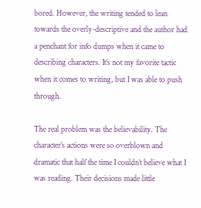bored. However, the writing tended to lean towards the overly-descriptive and the author had a penchant for info dumps when it came to describing characters. It’s not my favorite tactic when it comes to writing, but I was able to push through.

The real problem was the believability. The character’s actions were so overblown and dramatic that half the time I couldn’t believe what I was reading. Their decisions made little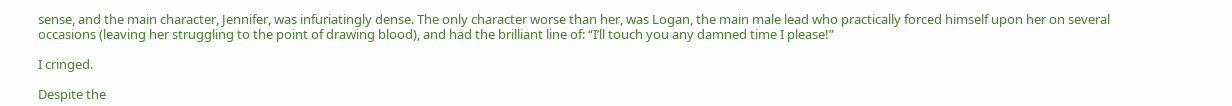sense, and the main character, Jennifer, was infuriatingly dense. The only character worse than her, was Logan, the main male lead who practically forced himself upon her on several occasions (leaving her struggling to the point of drawing blood), and had the brilliant line of: “I’ll touch you any damned time I please!”

I cringed.

Despite the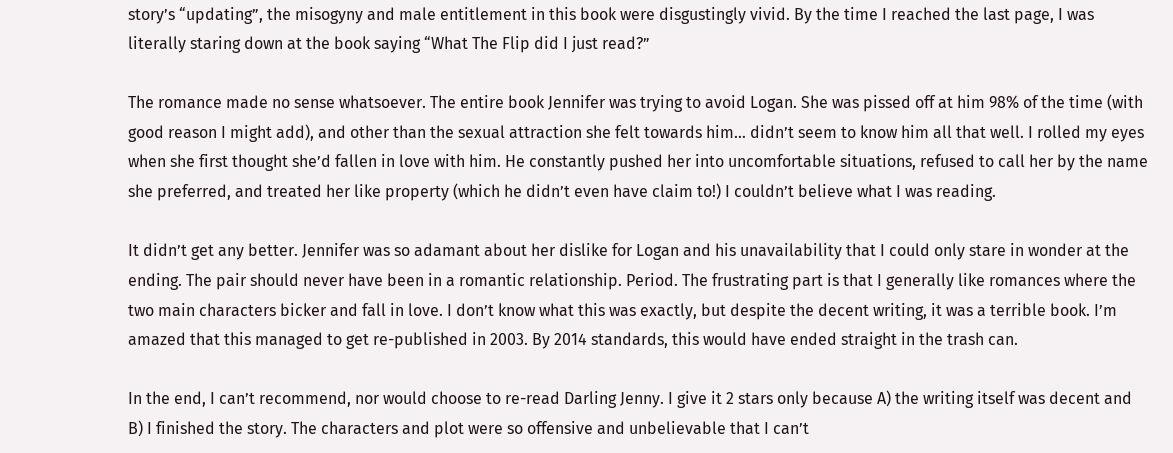story’s “updating”, the misogyny and male entitlement in this book were disgustingly vivid. By the time I reached the last page, I was literally staring down at the book saying “What The Flip did I just read?”

The romance made no sense whatsoever. The entire book Jennifer was trying to avoid Logan. She was pissed off at him 98% of the time (with good reason I might add), and other than the sexual attraction she felt towards him… didn’t seem to know him all that well. I rolled my eyes when she first thought she’d fallen in love with him. He constantly pushed her into uncomfortable situations, refused to call her by the name she preferred, and treated her like property (which he didn’t even have claim to!) I couldn’t believe what I was reading.

It didn’t get any better. Jennifer was so adamant about her dislike for Logan and his unavailability that I could only stare in wonder at the ending. The pair should never have been in a romantic relationship. Period. The frustrating part is that I generally like romances where the two main characters bicker and fall in love. I don’t know what this was exactly, but despite the decent writing, it was a terrible book. I’m amazed that this managed to get re-published in 2003. By 2014 standards, this would have ended straight in the trash can.

In the end, I can’t recommend, nor would choose to re-read Darling Jenny. I give it 2 stars only because A) the writing itself was decent and B) I finished the story. The characters and plot were so offensive and unbelievable that I can’t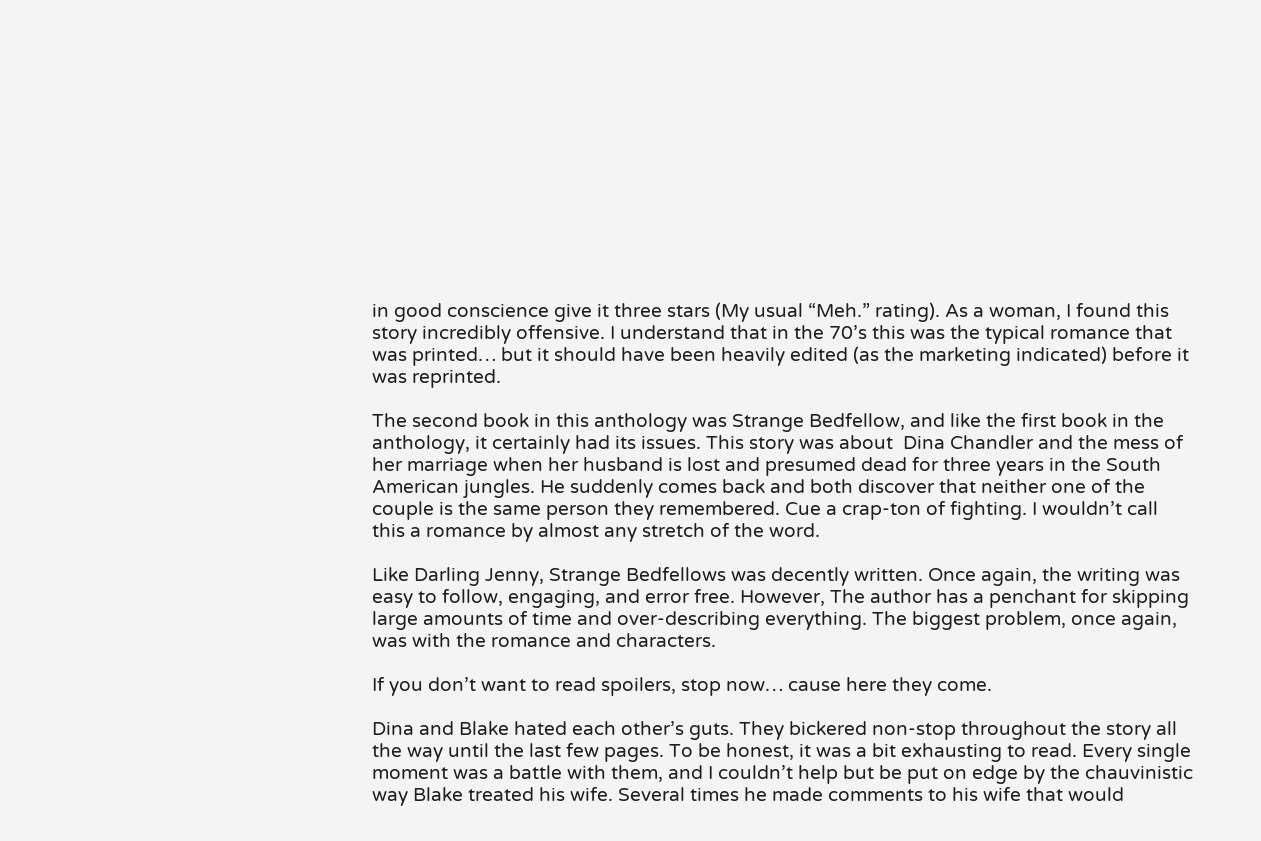in good conscience give it three stars (My usual “Meh.” rating). As a woman, I found this story incredibly offensive. I understand that in the 70’s this was the typical romance that was printed… but it should have been heavily edited (as the marketing indicated) before it was reprinted.

The second book in this anthology was Strange Bedfellow, and like the first book in the anthology, it certainly had its issues. This story was about  Dina Chandler and the mess of her marriage when her husband is lost and presumed dead for three years in the South American jungles. He suddenly comes back and both discover that neither one of the couple is the same person they remembered. Cue a crap-ton of fighting. I wouldn’t call this a romance by almost any stretch of the word.

Like Darling Jenny, Strange Bedfellows was decently written. Once again, the writing was easy to follow, engaging, and error free. However, The author has a penchant for skipping large amounts of time and over-describing everything. The biggest problem, once again, was with the romance and characters.

If you don’t want to read spoilers, stop now… cause here they come.

Dina and Blake hated each other’s guts. They bickered non-stop throughout the story all the way until the last few pages. To be honest, it was a bit exhausting to read. Every single moment was a battle with them, and I couldn’t help but be put on edge by the chauvinistic way Blake treated his wife. Several times he made comments to his wife that would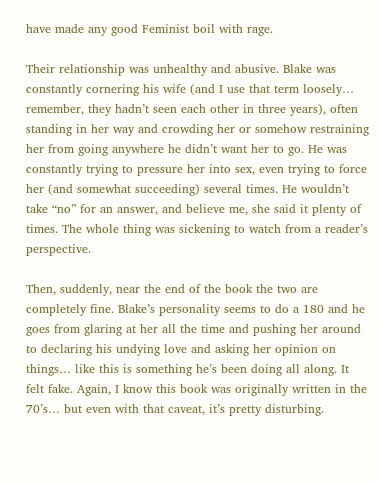have made any good Feminist boil with rage.

Their relationship was unhealthy and abusive. Blake was constantly cornering his wife (and I use that term loosely… remember, they hadn’t seen each other in three years), often standing in her way and crowding her or somehow restraining her from going anywhere he didn’t want her to go. He was constantly trying to pressure her into sex, even trying to force her (and somewhat succeeding) several times. He wouldn’t take “no” for an answer, and believe me, she said it plenty of times. The whole thing was sickening to watch from a reader’s perspective.

Then, suddenly, near the end of the book the two are completely fine. Blake’s personality seems to do a 180 and he goes from glaring at her all the time and pushing her around to declaring his undying love and asking her opinion on things… like this is something he’s been doing all along. It felt fake. Again, I know this book was originally written in the 70’s… but even with that caveat, it’s pretty disturbing.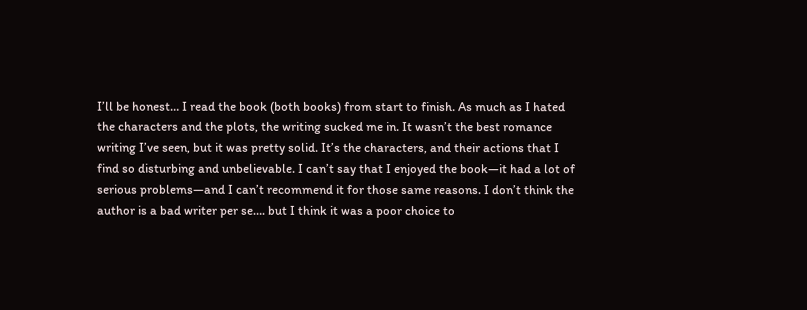I’ll be honest… I read the book (both books) from start to finish. As much as I hated the characters and the plots, the writing sucked me in. It wasn’t the best romance writing I’ve seen, but it was pretty solid. It’s the characters, and their actions that I find so disturbing and unbelievable. I can’t say that I enjoyed the book—it had a lot of serious problems—and I can’t recommend it for those same reasons. I don’t think the author is a bad writer per se…. but I think it was a poor choice to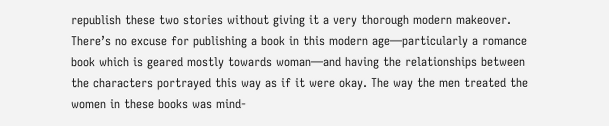republish these two stories without giving it a very thorough modern makeover.  There’s no excuse for publishing a book in this modern age—particularly a romance book which is geared mostly towards woman—and having the relationships between the characters portrayed this way as if it were okay. The way the men treated the women in these books was mind-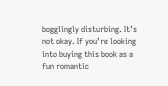bogglingly disturbing. It’s not okay. If you’re looking into buying this book as a fun romantic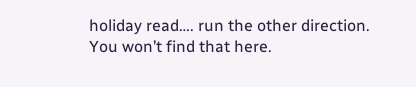holiday read…. run the other direction. You won’t find that here.